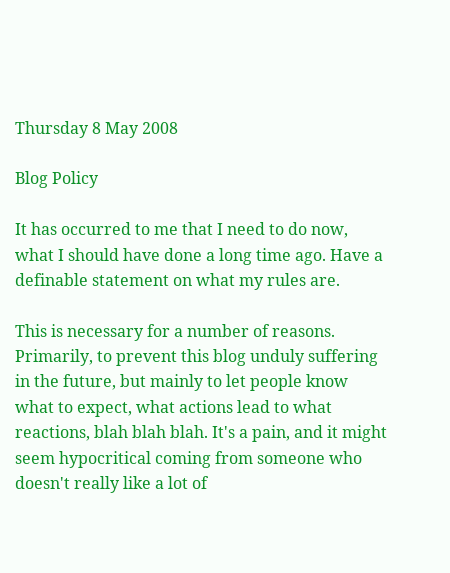Thursday 8 May 2008

Blog Policy

It has occurred to me that I need to do now, what I should have done a long time ago. Have a definable statement on what my rules are.

This is necessary for a number of reasons. Primarily, to prevent this blog unduly suffering in the future, but mainly to let people know what to expect, what actions lead to what reactions, blah blah blah. It's a pain, and it might seem hypocritical coming from someone who doesn't really like a lot of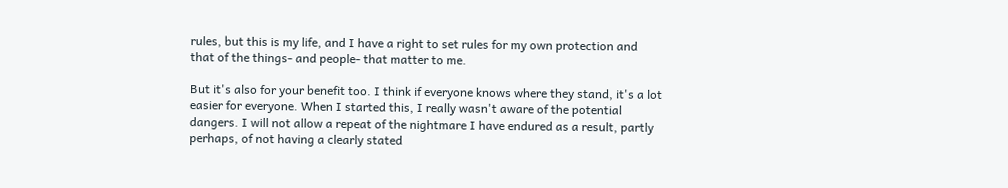rules, but this is my life, and I have a right to set rules for my own protection and that of the things- and people- that matter to me.

But it's also for your benefit too. I think if everyone knows where they stand, it's a lot easier for everyone. When I started this, I really wasn't aware of the potential dangers. I will not allow a repeat of the nightmare I have endured as a result, partly perhaps, of not having a clearly stated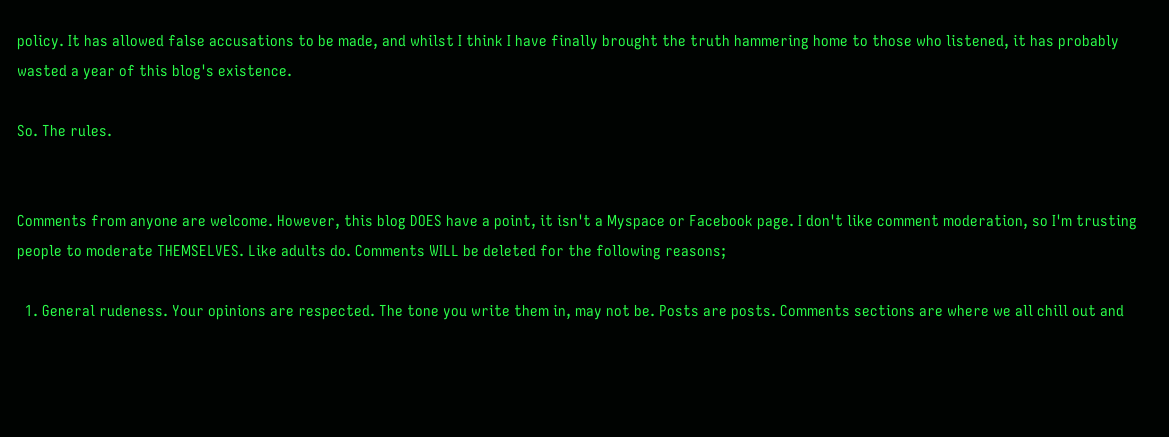policy. It has allowed false accusations to be made, and whilst I think I have finally brought the truth hammering home to those who listened, it has probably wasted a year of this blog's existence.

So. The rules.


Comments from anyone are welcome. However, this blog DOES have a point, it isn't a Myspace or Facebook page. I don't like comment moderation, so I'm trusting people to moderate THEMSELVES. Like adults do. Comments WILL be deleted for the following reasons;

  1. General rudeness. Your opinions are respected. The tone you write them in, may not be. Posts are posts. Comments sections are where we all chill out and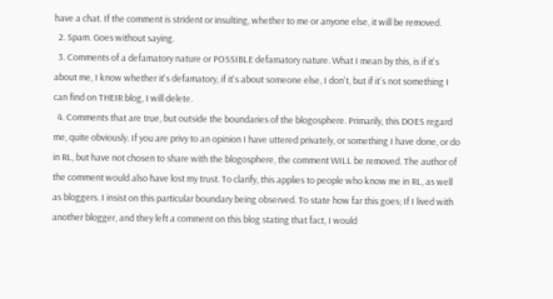have a chat. If the comment is strident or insulting, whether to me or anyone else, it will be removed.
  2. Spam. Goes without saying.
  3. Comments of a defamatory nature or POSSIBLE defamatory nature. What I mean by this, is if it's about me, I know whether it's defamatory, if it's about someone else, I don't, but if it's not something I can find on THEIR blog, I will delete.
  4. Comments that are true, but outside the boundaries of the blogosphere. Primarily, this DOES regard me, quite obviously. If you are privy to an opinion I have uttered privately, or something I have done, or do in RL, but have not chosen to share with the blogosphere, the comment WILL be removed. The author of the comment would also have lost my trust. To clarify, this applies to people who know me in RL, as well as bloggers. I insist on this particular boundary being observed. To state how far this goes; If I lived with another blogger, and they left a comment on this blog stating that fact, I would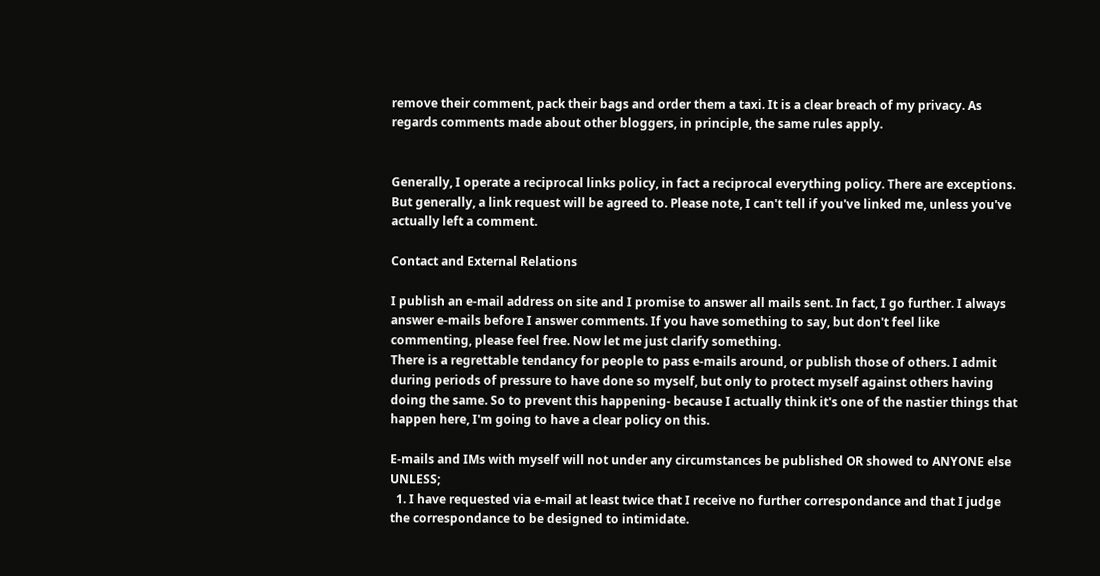remove their comment, pack their bags and order them a taxi. It is a clear breach of my privacy. As regards comments made about other bloggers, in principle, the same rules apply.


Generally, I operate a reciprocal links policy, in fact a reciprocal everything policy. There are exceptions. But generally, a link request will be agreed to. Please note, I can't tell if you've linked me, unless you've actually left a comment.

Contact and External Relations

I publish an e-mail address on site and I promise to answer all mails sent. In fact, I go further. I always answer e-mails before I answer comments. If you have something to say, but don't feel like commenting, please feel free. Now let me just clarify something.
There is a regrettable tendancy for people to pass e-mails around, or publish those of others. I admit during periods of pressure to have done so myself, but only to protect myself against others having doing the same. So to prevent this happening- because I actually think it's one of the nastier things that happen here, I'm going to have a clear policy on this.

E-mails and IMs with myself will not under any circumstances be published OR showed to ANYONE else UNLESS;
  1. I have requested via e-mail at least twice that I receive no further correspondance and that I judge the correspondance to be designed to intimidate.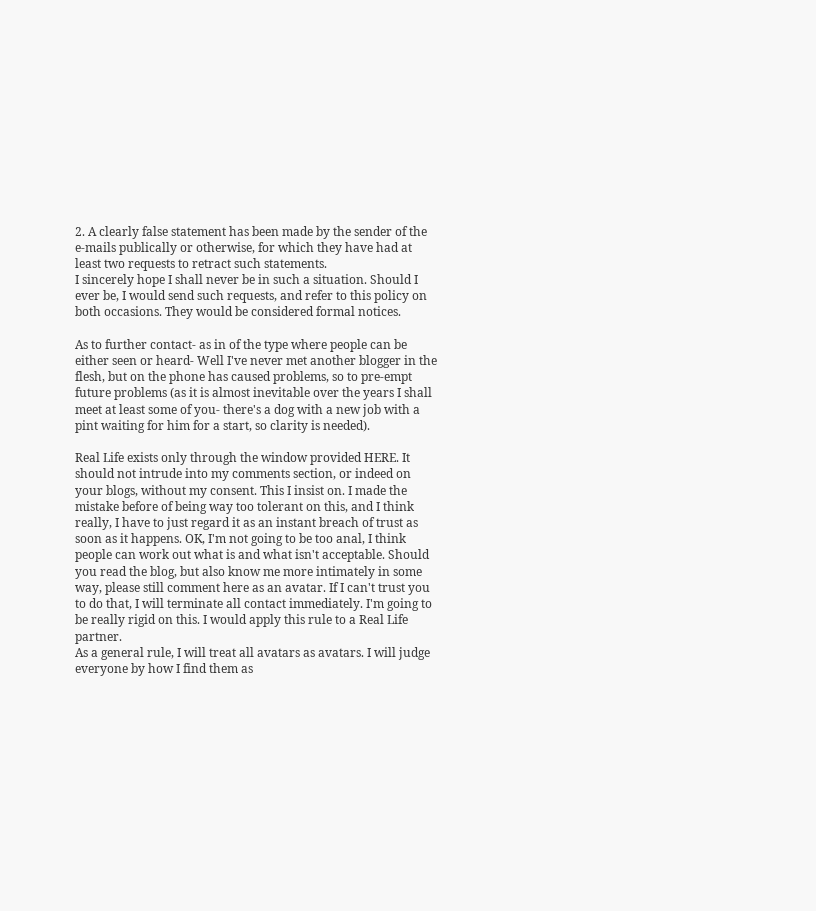2. A clearly false statement has been made by the sender of the e-mails publically or otherwise, for which they have had at least two requests to retract such statements.
I sincerely hope I shall never be in such a situation. Should I ever be, I would send such requests, and refer to this policy on both occasions. They would be considered formal notices.

As to further contact- as in of the type where people can be either seen or heard- Well I've never met another blogger in the flesh, but on the phone has caused problems, so to pre-empt future problems (as it is almost inevitable over the years I shall meet at least some of you- there's a dog with a new job with a pint waiting for him for a start, so clarity is needed).

Real Life exists only through the window provided HERE. It should not intrude into my comments section, or indeed on your blogs, without my consent. This I insist on. I made the mistake before of being way too tolerant on this, and I think really, I have to just regard it as an instant breach of trust as soon as it happens. OK, I'm not going to be too anal, I think people can work out what is and what isn't acceptable. Should you read the blog, but also know me more intimately in some way, please still comment here as an avatar. If I can't trust you to do that, I will terminate all contact immediately. I'm going to be really rigid on this. I would apply this rule to a Real Life partner.
As a general rule, I will treat all avatars as avatars. I will judge everyone by how I find them as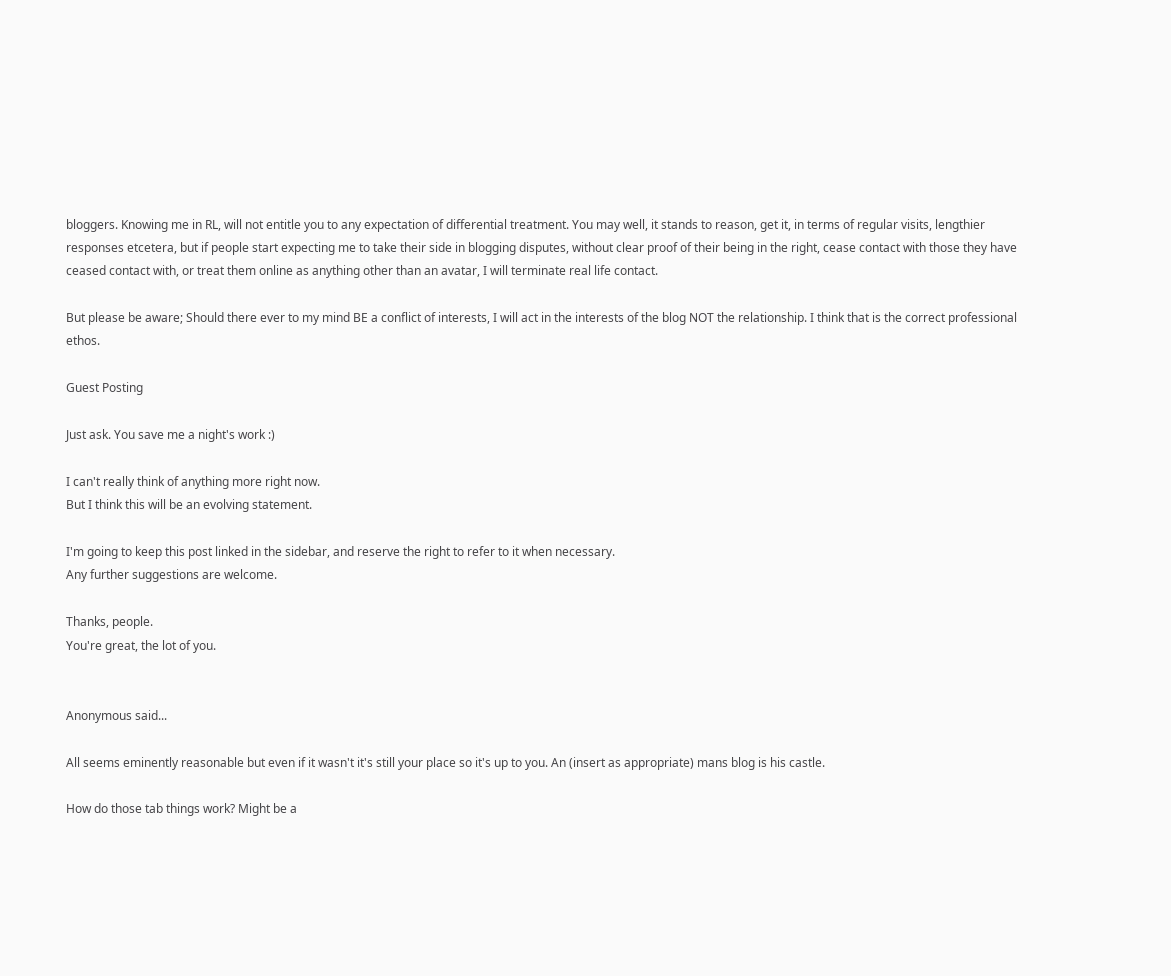bloggers. Knowing me in RL, will not entitle you to any expectation of differential treatment. You may well, it stands to reason, get it, in terms of regular visits, lengthier responses etcetera, but if people start expecting me to take their side in blogging disputes, without clear proof of their being in the right, cease contact with those they have ceased contact with, or treat them online as anything other than an avatar, I will terminate real life contact.

But please be aware; Should there ever to my mind BE a conflict of interests, I will act in the interests of the blog NOT the relationship. I think that is the correct professional ethos.

Guest Posting

Just ask. You save me a night's work :)

I can't really think of anything more right now.
But I think this will be an evolving statement.

I'm going to keep this post linked in the sidebar, and reserve the right to refer to it when necessary.
Any further suggestions are welcome.

Thanks, people.
You're great, the lot of you.


Anonymous said...

All seems eminently reasonable but even if it wasn't it's still your place so it's up to you. An (insert as appropriate) mans blog is his castle.

How do those tab things work? Might be a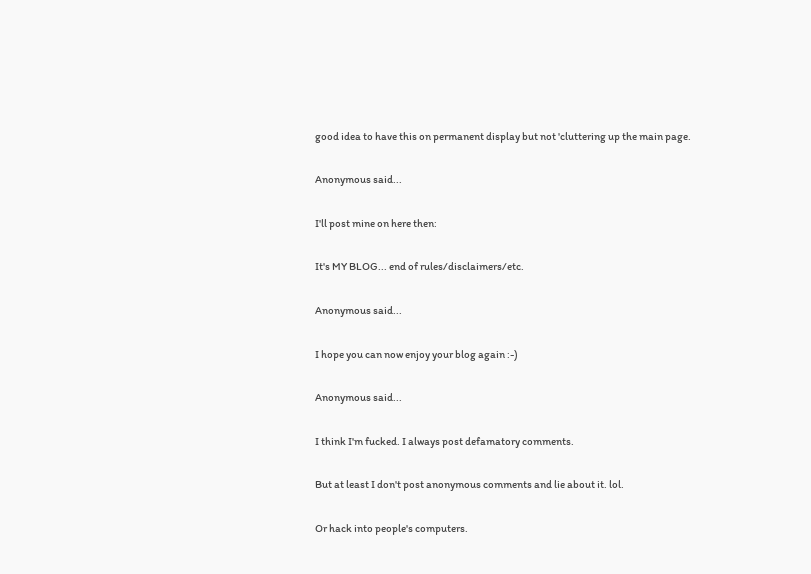good idea to have this on permanent display but not 'cluttering up the main page.

Anonymous said...

I'll post mine on here then:

It's MY BLOG... end of rules/disclaimers/etc.

Anonymous said...

I hope you can now enjoy your blog again :-)

Anonymous said...

I think I'm fucked. I always post defamatory comments.

But at least I don't post anonymous comments and lie about it. lol.

Or hack into people's computers.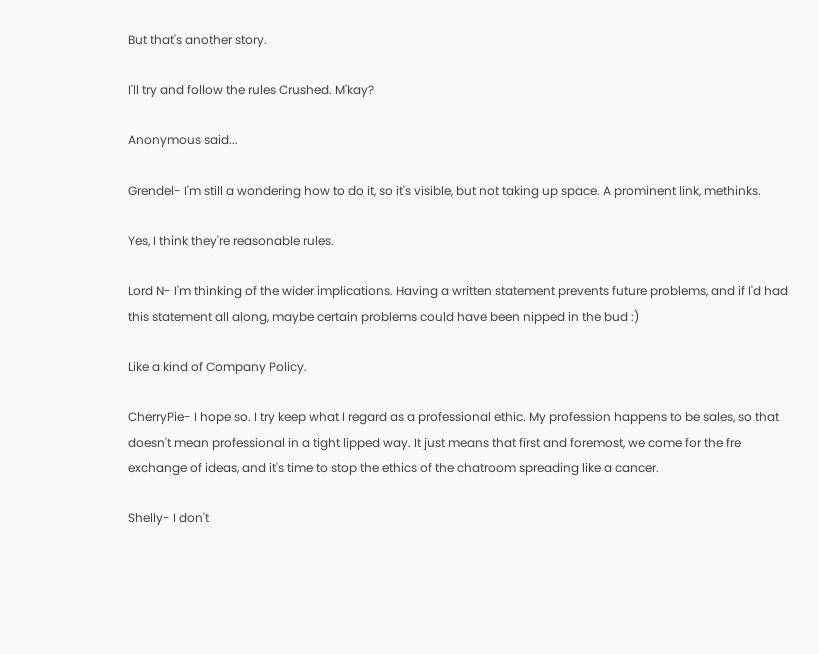But that's another story.

I'll try and follow the rules Crushed. M'kay?

Anonymous said...

Grendel- I'm still a wondering how to do it, so it's visible, but not taking up space. A prominent link, methinks.

Yes, I think they're reasonable rules.

Lord N- I'm thinking of the wider implications. Having a written statement prevents future problems, and if I'd had this statement all along, maybe certain problems could have been nipped in the bud :)

Like a kind of Company Policy.

CherryPie- I hope so. I try keep what I regard as a professional ethic. My profession happens to be sales, so that doesn't mean professional in a tight lipped way. It just means that first and foremost, we come for the fre exchange of ideas, and it's time to stop the ethics of the chatroom spreading like a cancer.

Shelly- I don't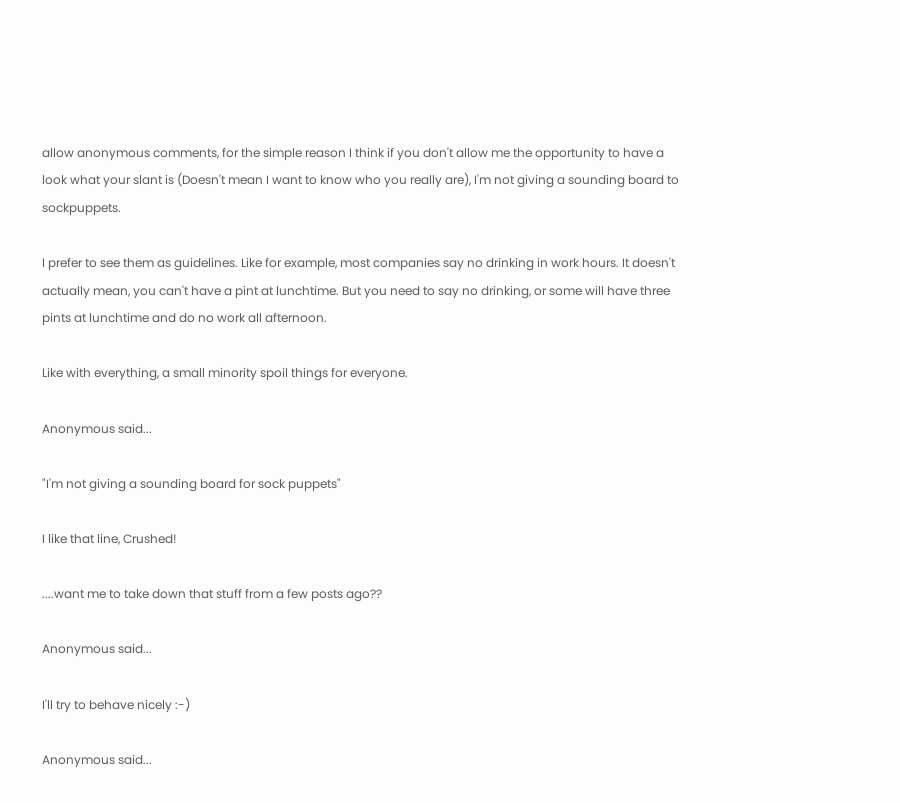allow anonymous comments, for the simple reason I think if you don't allow me the opportunity to have a look what your slant is (Doesn't mean I want to know who you really are), I'm not giving a sounding board to sockpuppets.

I prefer to see them as guidelines. Like for example, most companies say no drinking in work hours. It doesn't actually mean, you can't have a pint at lunchtime. But you need to say no drinking, or some will have three pints at lunchtime and do no work all afternoon.

Like with everything, a small minority spoil things for everyone.

Anonymous said...

"I'm not giving a sounding board for sock puppets"

I like that line, Crushed!

....want me to take down that stuff from a few posts ago??

Anonymous said...

I'll try to behave nicely :-)

Anonymous said...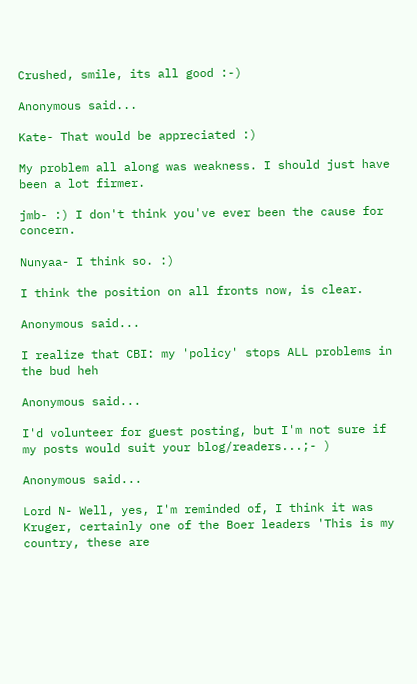Crushed, smile, its all good :-)

Anonymous said...

Kate- That would be appreciated :)

My problem all along was weakness. I should just have been a lot firmer.

jmb- :) I don't think you've ever been the cause for concern.

Nunyaa- I think so. :)

I think the position on all fronts now, is clear.

Anonymous said...

I realize that CBI: my 'policy' stops ALL problems in the bud heh

Anonymous said...

I'd volunteer for guest posting, but I'm not sure if my posts would suit your blog/readers...;- )

Anonymous said...

Lord N- Well, yes, I'm reminded of, I think it was Kruger, certainly one of the Boer leaders 'This is my country, these are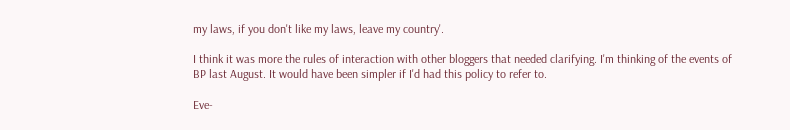my laws, if you don't like my laws, leave my country'.

I think it was more the rules of interaction with other bloggers that needed clarifying. I'm thinking of the events of BP last August. It would have been simpler if I'd had this policy to refer to.

Eve-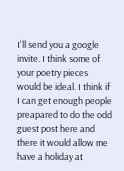I'll send you a google invite. I think some of your poetry pieces would be ideal. I think if I can get enough people preapared to do the odd guest post here and there it would allow me have a holiday at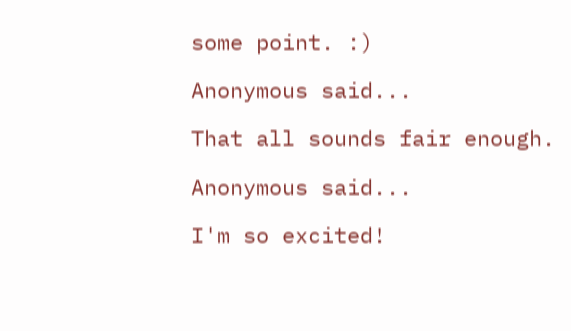some point. :)

Anonymous said...

That all sounds fair enough.

Anonymous said...

I'm so excited!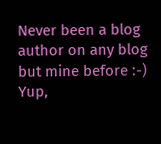Never been a blog author on any blog but mine before :-) Yup,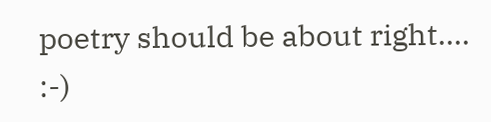poetry should be about right.... :-)